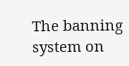The banning system on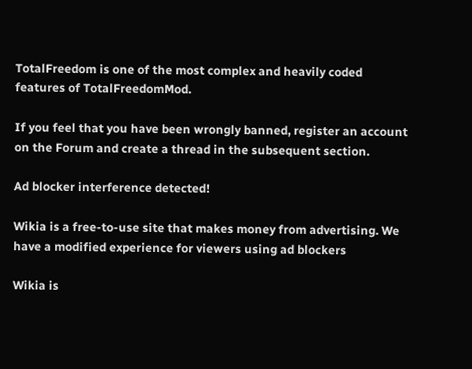TotalFreedom is one of the most complex and heavily coded features of TotalFreedomMod.

If you feel that you have been wrongly banned, register an account on the Forum and create a thread in the subsequent section.

Ad blocker interference detected!

Wikia is a free-to-use site that makes money from advertising. We have a modified experience for viewers using ad blockers

Wikia is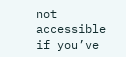not accessible if you’ve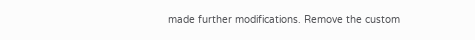made further modifications. Remove the custom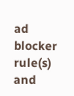ad blocker rule(s) and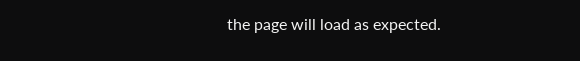the page will load as expected.